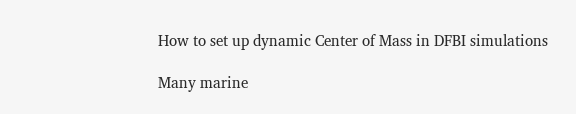How to set up dynamic Center of Mass in DFBI simulations

Many marine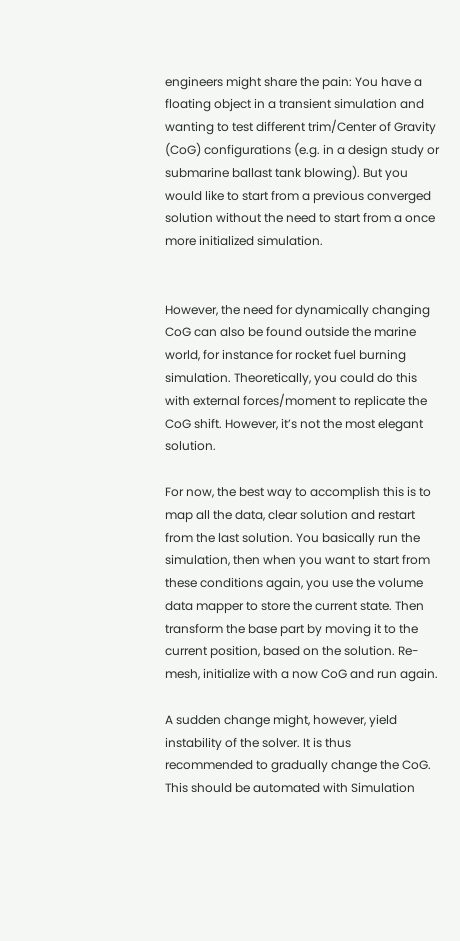engineers might share the pain: You have a floating object in a transient simulation and wanting to test different trim/Center of Gravity (CoG) configurations (e.g. in a design study or submarine ballast tank blowing). But you would like to start from a previous converged solution without the need to start from a once more initialized simulation.


However, the need for dynamically changing CoG can also be found outside the marine world, for instance for rocket fuel burning simulation. Theoretically, you could do this with external forces/moment to replicate the CoG shift. However, it’s not the most elegant solution.

For now, the best way to accomplish this is to map all the data, clear solution and restart from the last solution. You basically run the simulation, then when you want to start from these conditions again, you use the volume data mapper to store the current state. Then transform the base part by moving it to the current position, based on the solution. Re-mesh, initialize with a now CoG and run again.

A sudden change might, however, yield instability of the solver. It is thus recommended to gradually change the CoG. This should be automated with Simulation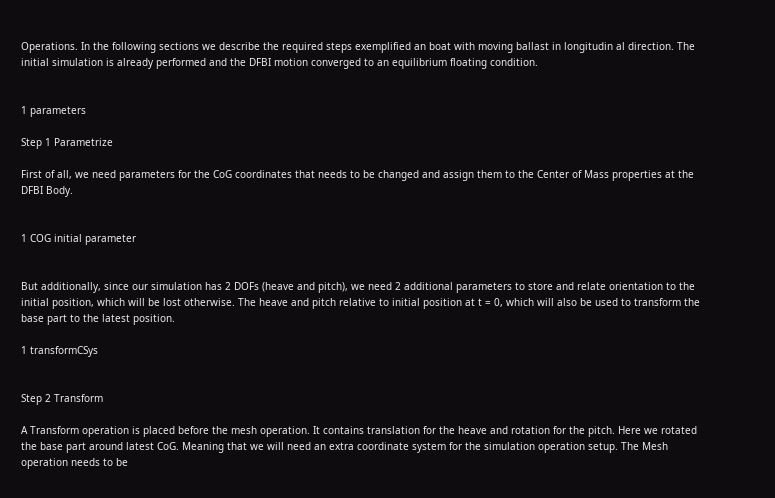Operations. In the following sections we describe the required steps exemplified an boat with moving ballast in longitudin al direction. The initial simulation is already performed and the DFBI motion converged to an equilibrium floating condition.


1 parameters

Step 1 Parametrize

First of all, we need parameters for the CoG coordinates that needs to be changed and assign them to the Center of Mass properties at the DFBI Body.


1 COG initial parameter


But additionally, since our simulation has 2 DOFs (heave and pitch), we need 2 additional parameters to store and relate orientation to the initial position, which will be lost otherwise. The heave and pitch relative to initial position at t = 0, which will also be used to transform the base part to the latest position.

1 transformCSys


Step 2 Transform

A Transform operation is placed before the mesh operation. It contains translation for the heave and rotation for the pitch. Here we rotated the base part around latest CoG. Meaning that we will need an extra coordinate system for the simulation operation setup. The Mesh operation needs to be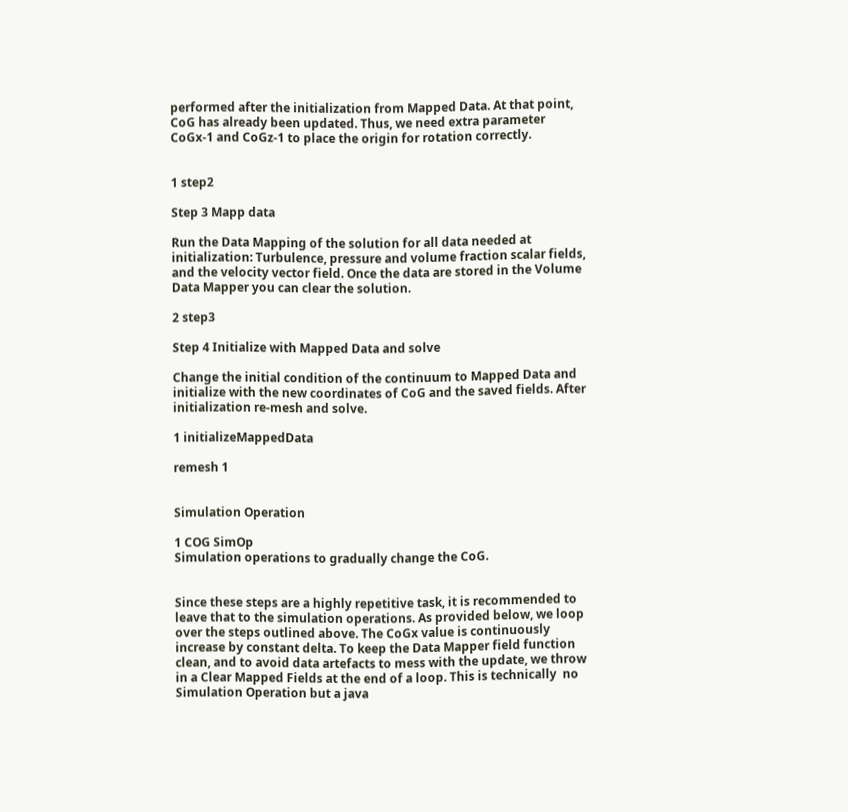performed after the initialization from Mapped Data. At that point, CoG has already been updated. Thus, we need extra parameter CoGx-1 and CoGz-1 to place the origin for rotation correctly.


1 step2

Step 3 Mapp data

Run the Data Mapping of the solution for all data needed at initialization: Turbulence, pressure and volume fraction scalar fields, and the velocity vector field. Once the data are stored in the Volume Data Mapper you can clear the solution.

2 step3

Step 4 Initialize with Mapped Data and solve

Change the initial condition of the continuum to Mapped Data and initialize with the new coordinates of CoG and the saved fields. After initialization re-mesh and solve.

1 initializeMappedData

remesh 1


Simulation Operation

1 COG SimOp
Simulation operations to gradually change the CoG.


Since these steps are a highly repetitive task, it is recommended to leave that to the simulation operations. As provided below, we loop over the steps outlined above. The CoGx value is continuously increase by constant delta. To keep the Data Mapper field function clean, and to avoid data artefacts to mess with the update, we throw in a Clear Mapped Fields at the end of a loop. This is technically  no Simulation Operation but a java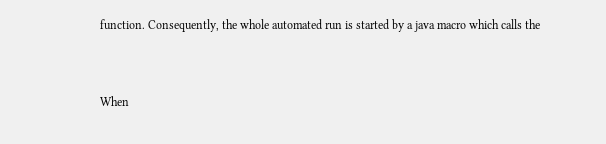function. Consequently, the whole automated run is started by a java macro which calls the


When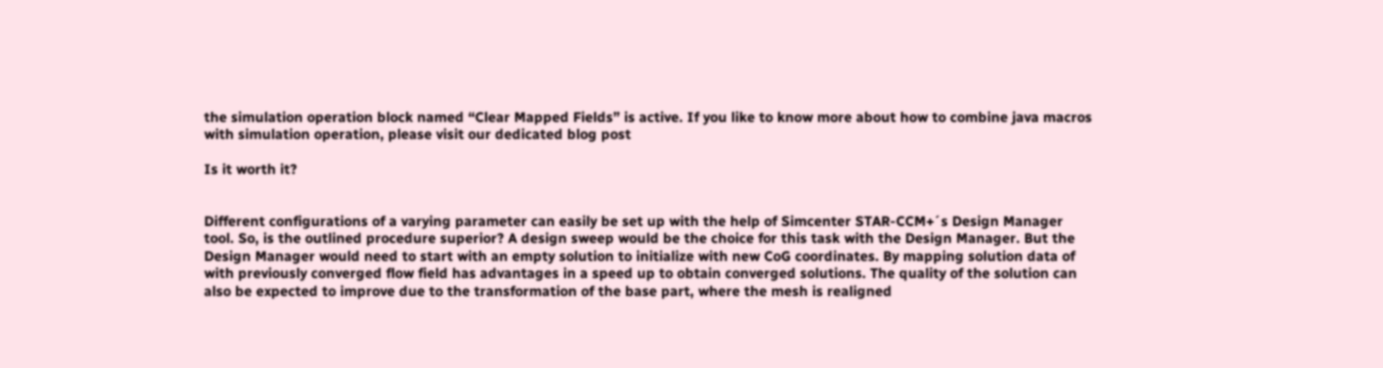the simulation operation block named “Clear Mapped Fields” is active. If you like to know more about how to combine java macros with simulation operation, please visit our dedicated blog post

Is it worth it?


Different configurations of a varying parameter can easily be set up with the help of Simcenter STAR-CCM+´s Design Manager tool. So, is the outlined procedure superior? A design sweep would be the choice for this task with the Design Manager. But the Design Manager would need to start with an empty solution to initialize with new CoG coordinates. By mapping solution data of with previously converged flow field has advantages in a speed up to obtain converged solutions. The quality of the solution can also be expected to improve due to the transformation of the base part, where the mesh is realigned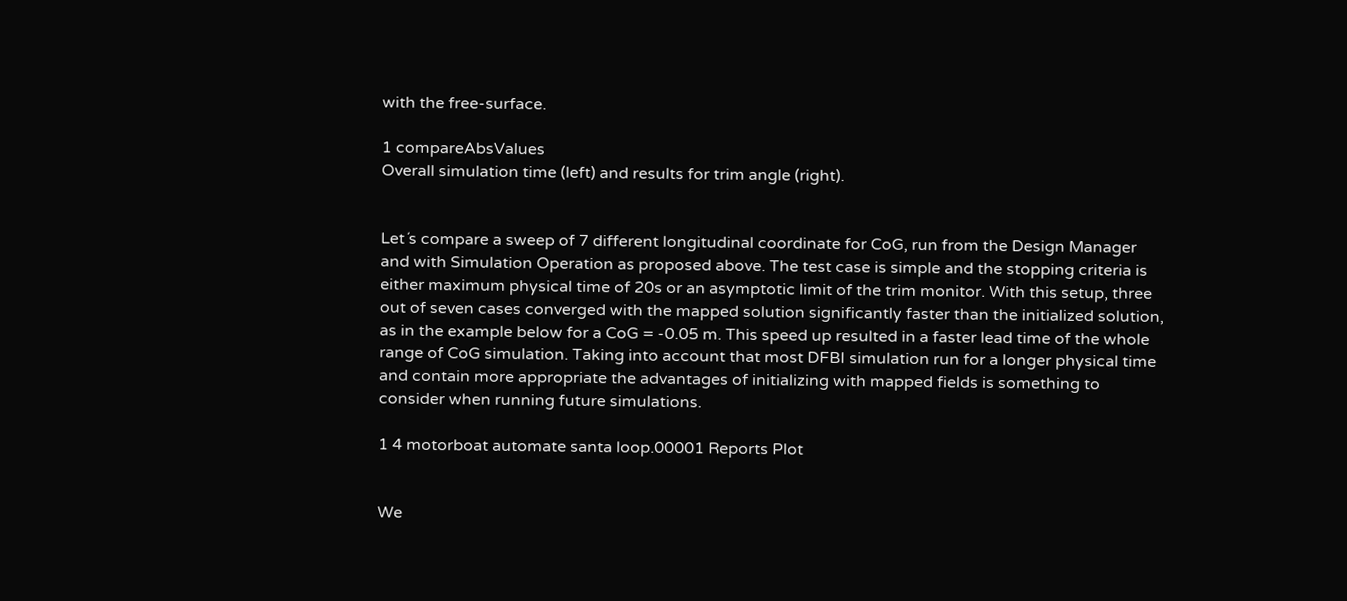with the free-surface.

1 compareAbsValues
Overall simulation time (left) and results for trim angle (right).


Let´s compare a sweep of 7 different longitudinal coordinate for CoG, run from the Design Manager and with Simulation Operation as proposed above. The test case is simple and the stopping criteria is either maximum physical time of 20s or an asymptotic limit of the trim monitor. With this setup, three out of seven cases converged with the mapped solution significantly faster than the initialized solution, as in the example below for a CoG = -0.05 m. This speed up resulted in a faster lead time of the whole range of CoG simulation. Taking into account that most DFBI simulation run for a longer physical time and contain more appropriate the advantages of initializing with mapped fields is something to consider when running future simulations.

1 4 motorboat automate santa loop.00001 Reports Plot


We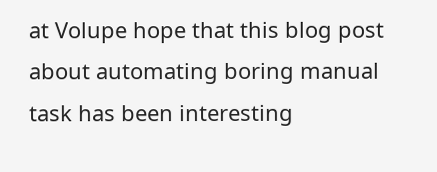at Volupe hope that this blog post about automating boring manual task has been interesting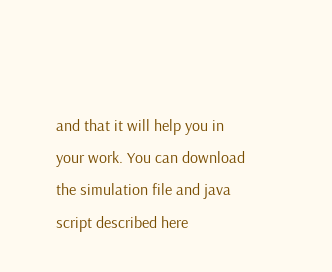and that it will help you in your work. You can download the simulation file and java script described here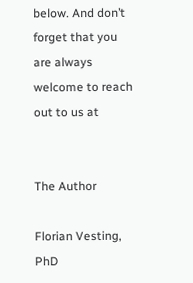below. And don’t forget that you are always welcome to reach out to us at


The Author

Florian Vesting, PhD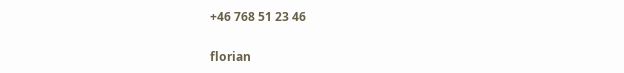+46 768 51 23 46

florian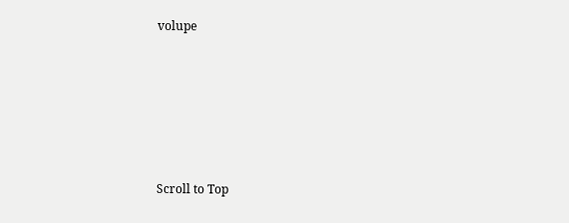volupe






Scroll to Top